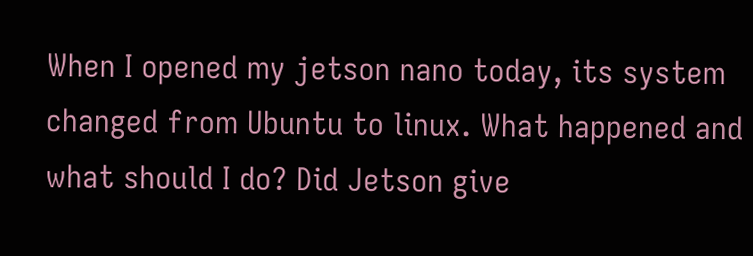When I opened my jetson nano today, its system changed from Ubuntu to linux. What happened and what should I do? Did Jetson give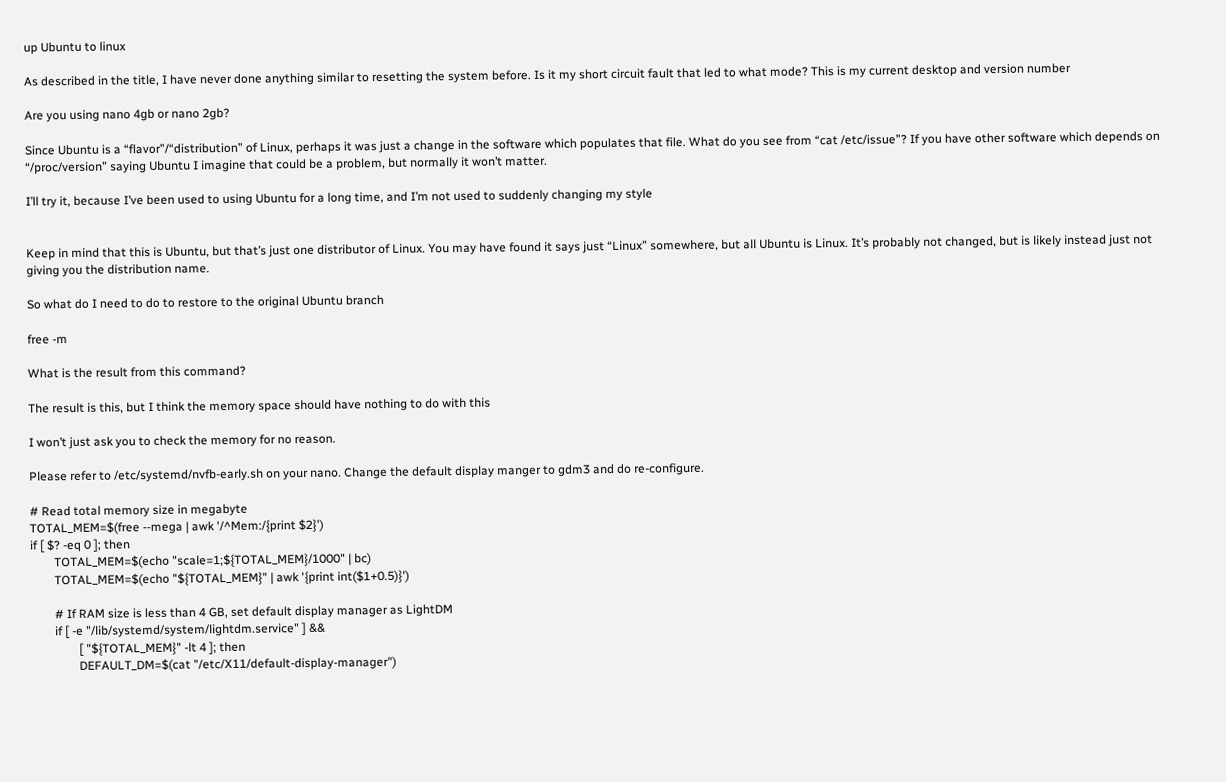up Ubuntu to linux

As described in the title, I have never done anything similar to resetting the system before. Is it my short circuit fault that led to what mode? This is my current desktop and version number

Are you using nano 4gb or nano 2gb?

Since Ubuntu is a “flavor”/“distribution” of Linux, perhaps it was just a change in the software which populates that file. What do you see from “cat /etc/issue”? If you have other software which depends on “/proc/version” saying Ubuntu I imagine that could be a problem, but normally it won’t matter.

I’ll try it, because I’ve been used to using Ubuntu for a long time, and I’m not used to suddenly changing my style


Keep in mind that this is Ubuntu, but that’s just one distributor of Linux. You may have found it says just “Linux” somewhere, but all Ubuntu is Linux. It’s probably not changed, but is likely instead just not giving you the distribution name.

So what do I need to do to restore to the original Ubuntu branch

free -m

What is the result from this command?

The result is this, but I think the memory space should have nothing to do with this

I won’t just ask you to check the memory for no reason.

Please refer to /etc/systemd/nvfb-early.sh on your nano. Change the default display manger to gdm3 and do re-configure.

# Read total memory size in megabyte
TOTAL_MEM=$(free --mega | awk '/^Mem:/{print $2}')
if [ $? -eq 0 ]; then
        TOTAL_MEM=$(echo "scale=1;${TOTAL_MEM}/1000" | bc)
        TOTAL_MEM=$(echo "${TOTAL_MEM}" | awk '{print int($1+0.5)}')

        # If RAM size is less than 4 GB, set default display manager as LightDM
        if [ -e "/lib/systemd/system/lightdm.service" ] &&
                [ "${TOTAL_MEM}" -lt 4 ]; then
                DEFAULT_DM=$(cat "/etc/X11/default-display-manager")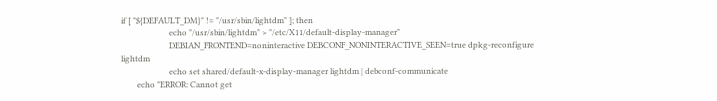if [ "${DEFAULT_DM}" != "/usr/sbin/lightdm" ]; then
                        echo "/usr/sbin/lightdm" > "/etc/X11/default-display-manager"
                        DEBIAN_FRONTEND=noninteractive DEBCONF_NONINTERACTIVE_SEEN=true dpkg-reconfigure lightdm
                        echo set shared/default-x-display-manager lightdm | debconf-communicate
        echo "ERROR: Cannot get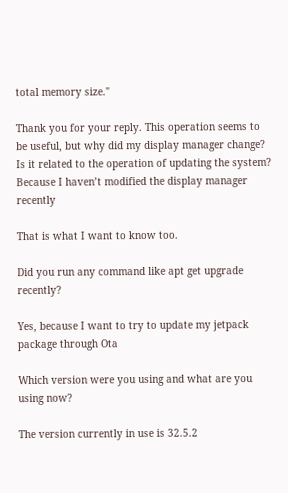total memory size."

Thank you for your reply. This operation seems to be useful, but why did my display manager change? Is it related to the operation of updating the system? Because I haven’t modified the display manager recently

That is what I want to know too.

Did you run any command like apt get upgrade recently?

Yes, because I want to try to update my jetpack package through Ota

Which version were you using and what are you using now?

The version currently in use is 32.5.2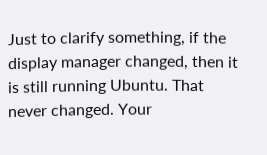Just to clarify something, if the display manager changed, then it is still running Ubuntu. That never changed. Your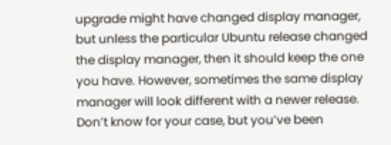upgrade might have changed display manager, but unless the particular Ubuntu release changed the display manager, then it should keep the one you have. However, sometimes the same display manager will look different with a newer release. Don’t know for your case, but you’ve been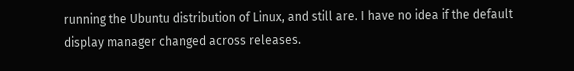running the Ubuntu distribution of Linux, and still are. I have no idea if the default display manager changed across releases.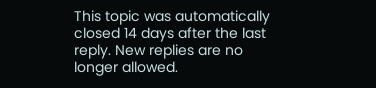This topic was automatically closed 14 days after the last reply. New replies are no longer allowed.